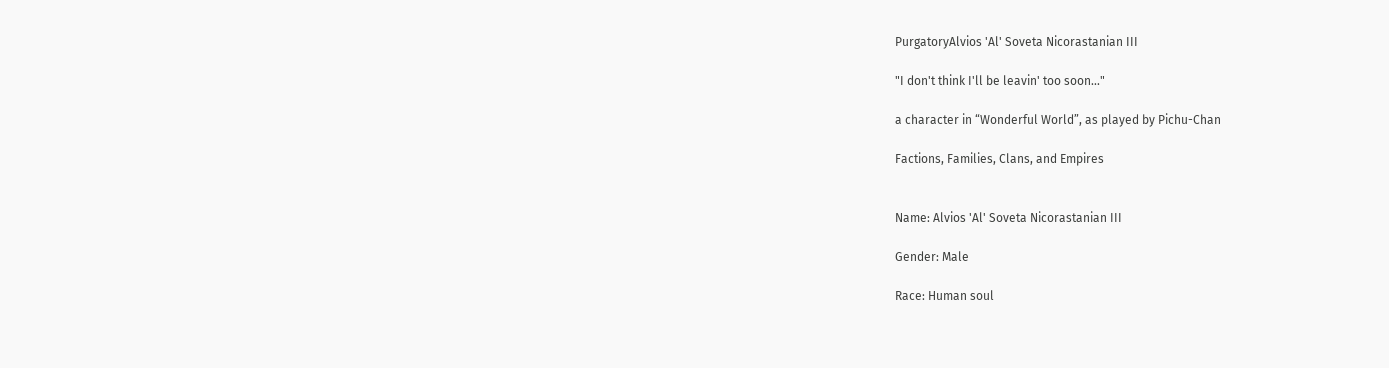PurgatoryAlvios 'Al' Soveta Nicorastanian III

"I don't think I'll be leavin' too soon..."

a character in “Wonderful World”, as played by Pichu-Chan

Factions, Families, Clans, and Empires


Name: Alvios 'Al' Soveta Nicorastanian III

Gender: Male

Race: Human soul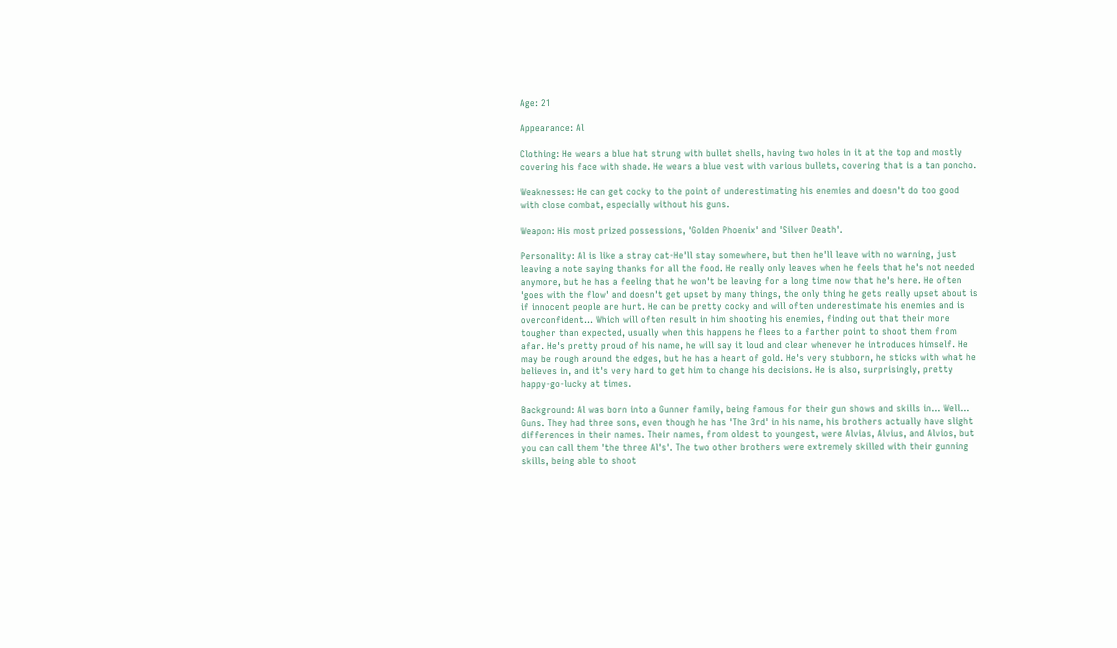Age: 21

Appearance: Al

Clothing: He wears a blue hat strung with bullet shells, having two holes in it at the top and mostly covering his face with shade. He wears a blue vest with various bullets, covering that is a tan poncho.

Weaknesses: He can get cocky to the point of underestimating his enemies and doesn't do too good with close combat, especially without his guns.

Weapon: His most prized possessions, 'Golden Phoenix' and 'Silver Death'.

Personality: Al is like a stray cat-He'll stay somewhere, but then he'll leave with no warning, just leaving a note saying thanks for all the food. He really only leaves when he feels that he's not needed anymore, but he has a feeling that he won't be leaving for a long time now that he's here. He often 'goes with the flow' and doesn't get upset by many things, the only thing he gets really upset about is if innocent people are hurt. He can be pretty cocky and will often underestimate his enemies and is overconfident... Which will often result in him shooting his enemies, finding out that their more tougher than expected, usually when this happens he flees to a farther point to shoot them from afar. He's pretty proud of his name, he will say it loud and clear whenever he introduces himself. He may be rough around the edges, but he has a heart of gold. He's very stubborn, he sticks with what he believes in, and it's very hard to get him to change his decisions. He is also, surprisingly, pretty happy-go-lucky at times.

Background: Al was born into a Gunner family, being famous for their gun shows and skills in... Well... Guns. They had three sons, even though he has 'The 3rd' in his name, his brothers actually have slight differences in their names. Their names, from oldest to youngest, were Alvias, Alvius, and Alvios, but you can call them 'the three Al's'. The two other brothers were extremely skilled with their gunning skills, being able to shoot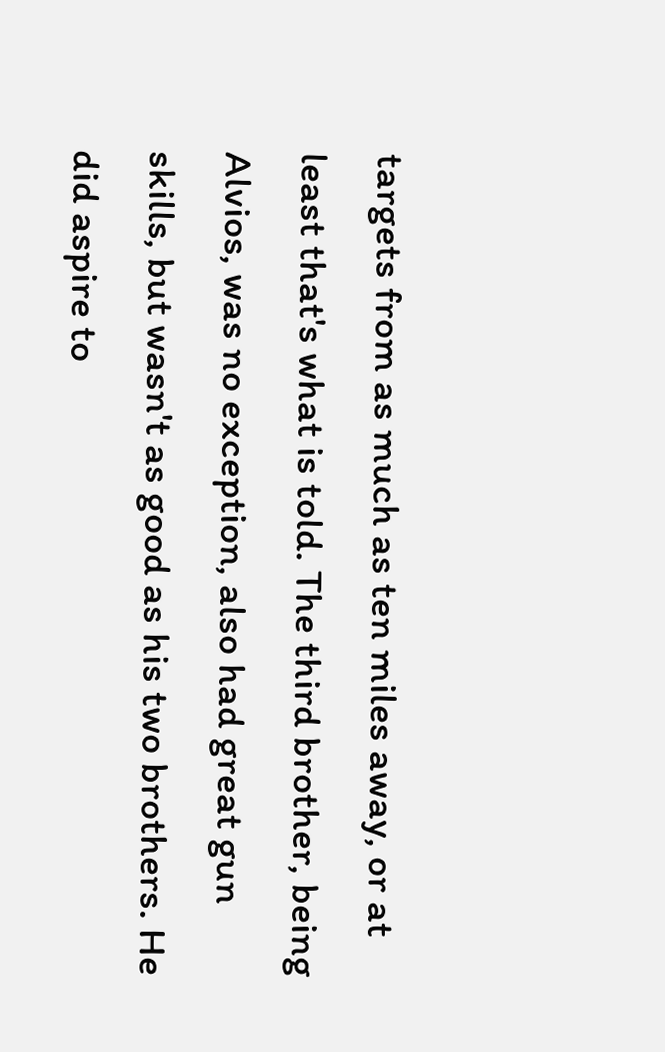targets from as much as ten miles away, or at least that's what is told. The third brother, being Alvios, was no exception, also had great gun skills, but wasn't as good as his two brothers. He did aspire to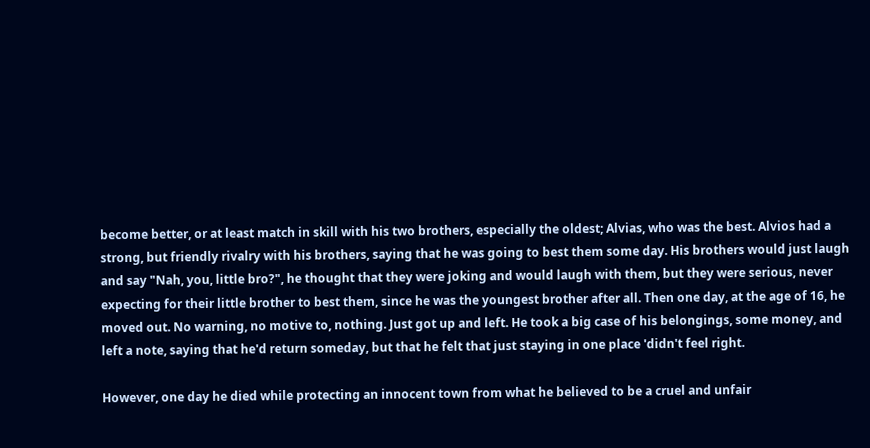become better, or at least match in skill with his two brothers, especially the oldest; Alvias, who was the best. Alvios had a strong, but friendly rivalry with his brothers, saying that he was going to best them some day. His brothers would just laugh and say "Nah, you, little bro?", he thought that they were joking and would laugh with them, but they were serious, never expecting for their little brother to best them, since he was the youngest brother after all. Then one day, at the age of 16, he moved out. No warning, no motive to, nothing. Just got up and left. He took a big case of his belongings, some money, and left a note, saying that he'd return someday, but that he felt that just staying in one place 'didn't feel right.

However, one day he died while protecting an innocent town from what he believed to be a cruel and unfair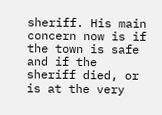sheriff. His main concern now is if the town is safe and if the sheriff died, or is at the very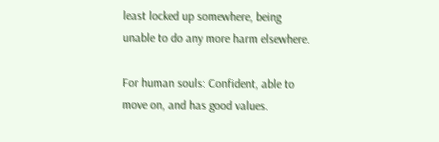least locked up somewhere, being unable to do any more harm elsewhere.

For human souls: Confident, able to move on, and has good values.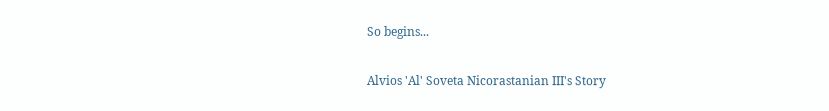So begins...

Alvios 'Al' Soveta Nicorastanian III's Story